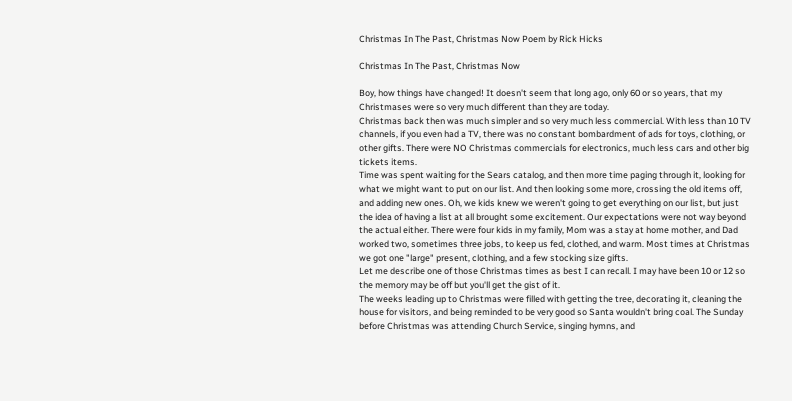Christmas In The Past, Christmas Now Poem by Rick Hicks

Christmas In The Past, Christmas Now

Boy, how things have changed! It doesn't seem that long ago, only 60 or so years, that my Christmases were so very much different than they are today.
Christmas back then was much simpler and so very much less commercial. With less than 10 TV channels, if you even had a TV, there was no constant bombardment of ads for toys, clothing, or other gifts. There were NO Christmas commercials for electronics, much less cars and other big tickets items.
Time was spent waiting for the Sears catalog, and then more time paging through it, looking for what we might want to put on our list. And then looking some more, crossing the old items off, and adding new ones. Oh, we kids knew we weren't going to get everything on our list, but just the idea of having a list at all brought some excitement. Our expectations were not way beyond the actual either. There were four kids in my family, Mom was a stay at home mother, and Dad worked two, sometimes three jobs, to keep us fed, clothed, and warm. Most times at Christmas we got one "large" present, clothing, and a few stocking size gifts.
Let me describe one of those Christmas times as best I can recall. I may have been 10 or 12 so the memory may be off but you'll get the gist of it.
The weeks leading up to Christmas were filled with getting the tree, decorating it, cleaning the house for visitors, and being reminded to be very good so Santa wouldn't bring coal. The Sunday before Christmas was attending Church Service, singing hymns, and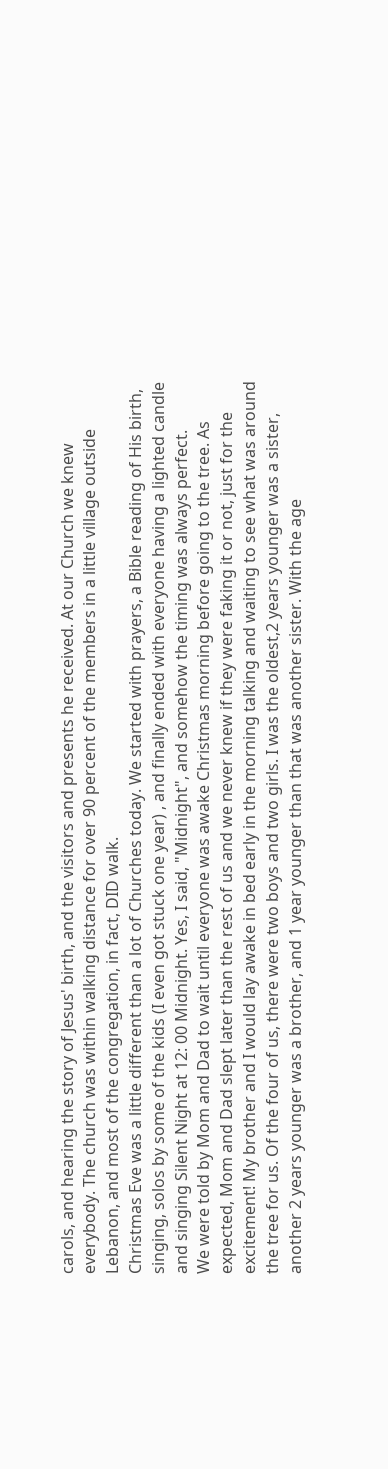carols, and hearing the story of Jesus' birth, and the visitors and presents he received. At our Church we knew everybody. The church was within walking distance for over 90 percent of the members in a little village outside Lebanon, and most of the congregation, in fact, DID walk.
Christmas Eve was a little different than a lot of Churches today. We started with prayers, a Bible reading of His birth, singing, solos by some of the kids (I even got stuck one year) , and finally ended with everyone having a lighted candle and singing Silent Night at 12: 00 Midnight. Yes, I said, "Midnight", and somehow the timing was always perfect.
We were told by Mom and Dad to wait until everyone was awake Christmas morning before going to the tree. As expected, Mom and Dad slept later than the rest of us and we never knew if they were faking it or not, just for the excitement! My brother and I would lay awake in bed early in the morning talking and waiting to see what was around the tree for us. Of the four of us, there were two boys and two girls. I was the oldest,2 years younger was a sister, another 2 years younger was a brother, and 1 year younger than that was another sister. With the age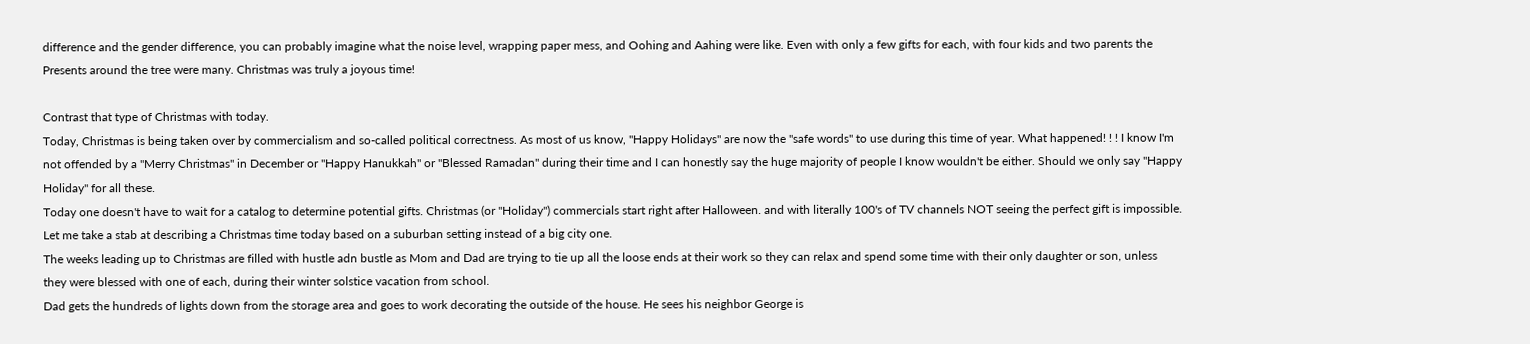difference and the gender difference, you can probably imagine what the noise level, wrapping paper mess, and Oohing and Aahing were like. Even with only a few gifts for each, with four kids and two parents the Presents around the tree were many. Christmas was truly a joyous time!

Contrast that type of Christmas with today.
Today, Christmas is being taken over by commercialism and so-called political correctness. As most of us know, "Happy Holidays" are now the "safe words" to use during this time of year. What happened! ! ! I know I'm not offended by a "Merry Christmas" in December or "Happy Hanukkah" or "Blessed Ramadan" during their time and I can honestly say the huge majority of people I know wouldn't be either. Should we only say "Happy Holiday" for all these.
Today one doesn't have to wait for a catalog to determine potential gifts. Christmas (or "Holiday") commercials start right after Halloween. and with literally 100's of TV channels NOT seeing the perfect gift is impossible.
Let me take a stab at describing a Christmas time today based on a suburban setting instead of a big city one.
The weeks leading up to Christmas are filled with hustle adn bustle as Mom and Dad are trying to tie up all the loose ends at their work so they can relax and spend some time with their only daughter or son, unless they were blessed with one of each, during their winter solstice vacation from school.
Dad gets the hundreds of lights down from the storage area and goes to work decorating the outside of the house. He sees his neighbor George is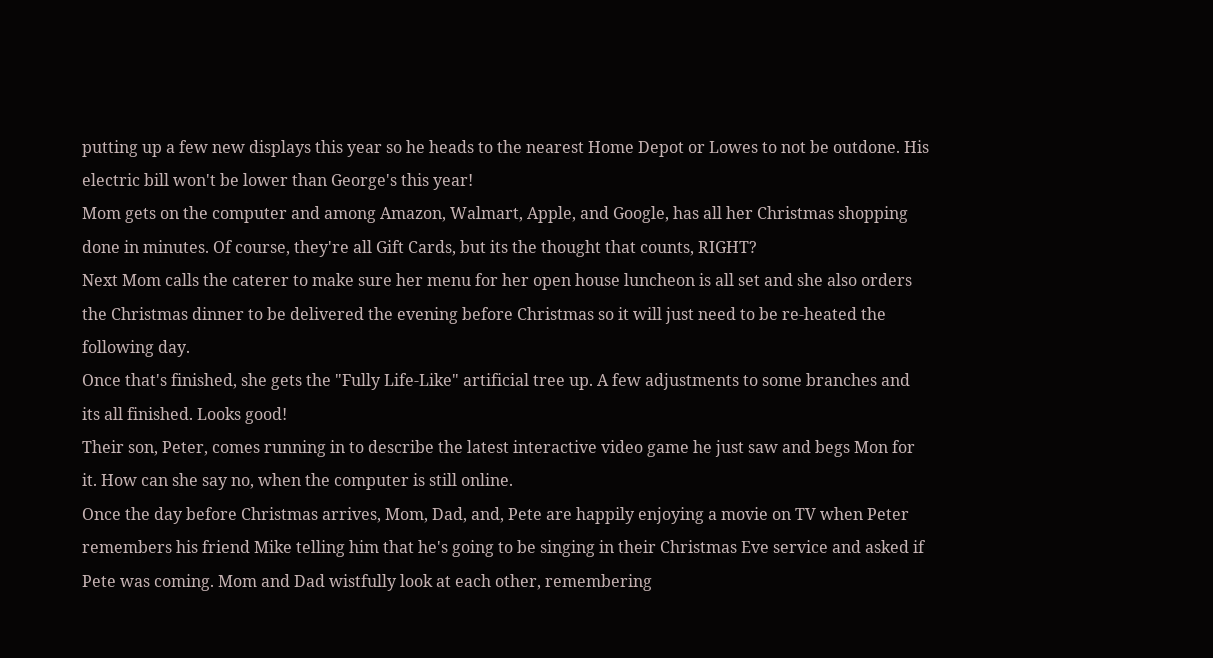putting up a few new displays this year so he heads to the nearest Home Depot or Lowes to not be outdone. His electric bill won't be lower than George's this year!
Mom gets on the computer and among Amazon, Walmart, Apple, and Google, has all her Christmas shopping done in minutes. Of course, they're all Gift Cards, but its the thought that counts, RIGHT?
Next Mom calls the caterer to make sure her menu for her open house luncheon is all set and she also orders the Christmas dinner to be delivered the evening before Christmas so it will just need to be re-heated the following day.
Once that's finished, she gets the "Fully Life-Like" artificial tree up. A few adjustments to some branches and its all finished. Looks good!
Their son, Peter, comes running in to describe the latest interactive video game he just saw and begs Mon for it. How can she say no, when the computer is still online.
Once the day before Christmas arrives, Mom, Dad, and, Pete are happily enjoying a movie on TV when Peter remembers his friend Mike telling him that he's going to be singing in their Christmas Eve service and asked if Pete was coming. Mom and Dad wistfully look at each other, remembering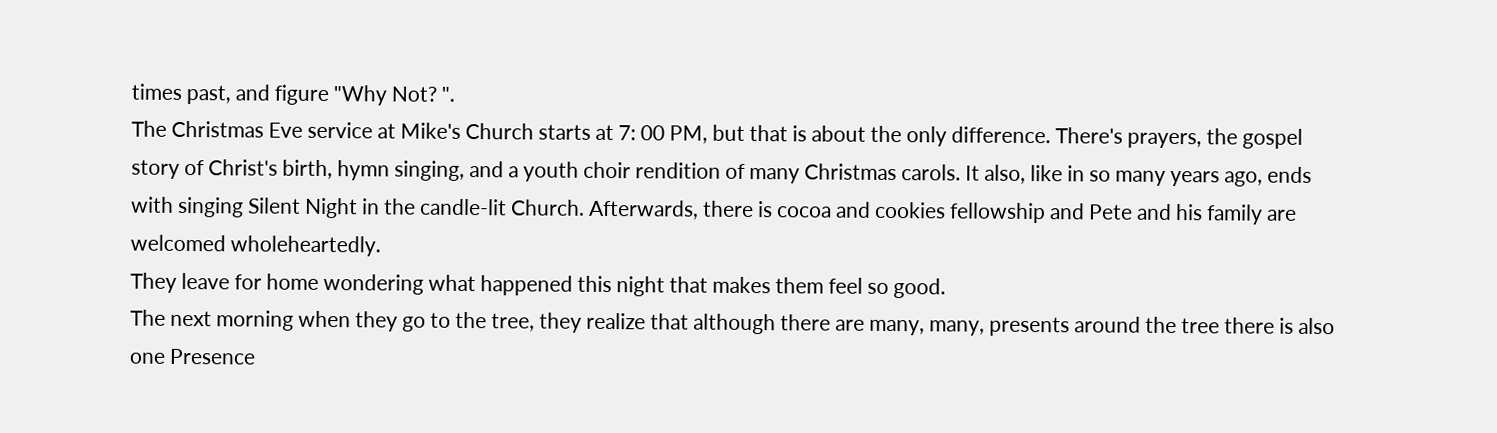times past, and figure "Why Not? ".
The Christmas Eve service at Mike's Church starts at 7: 00 PM, but that is about the only difference. There's prayers, the gospel story of Christ's birth, hymn singing, and a youth choir rendition of many Christmas carols. It also, like in so many years ago, ends with singing Silent Night in the candle-lit Church. Afterwards, there is cocoa and cookies fellowship and Pete and his family are welcomed wholeheartedly.
They leave for home wondering what happened this night that makes them feel so good.
The next morning when they go to the tree, they realize that although there are many, many, presents around the tree there is also one Presence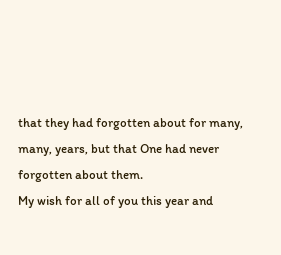that they had forgotten about for many, many, years, but that One had never forgotten about them.
My wish for all of you this year and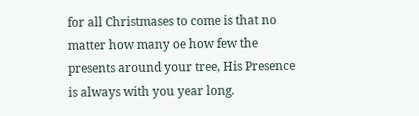for all Christmases to come is that no matter how many oe how few the presents around your tree, His Presence is always with you year long.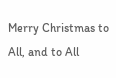Merry Christmas to All, and to All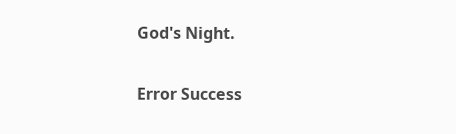God's Night.

Error Success